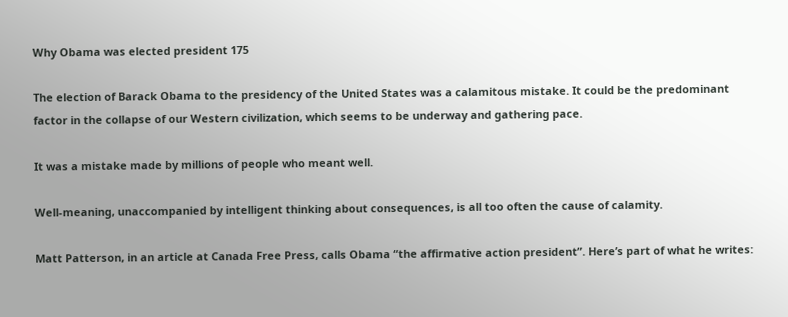Why Obama was elected president 175

The election of Barack Obama to the presidency of the United States was a calamitous mistake. It could be the predominant factor in the collapse of our Western civilization, which seems to be underway and gathering pace.

It was a mistake made by millions of people who meant well.

Well-meaning, unaccompanied by intelligent thinking about consequences, is all too often the cause of calamity.

Matt Patterson, in an article at Canada Free Press, calls Obama “the affirmative action president”. Here’s part of what he writes: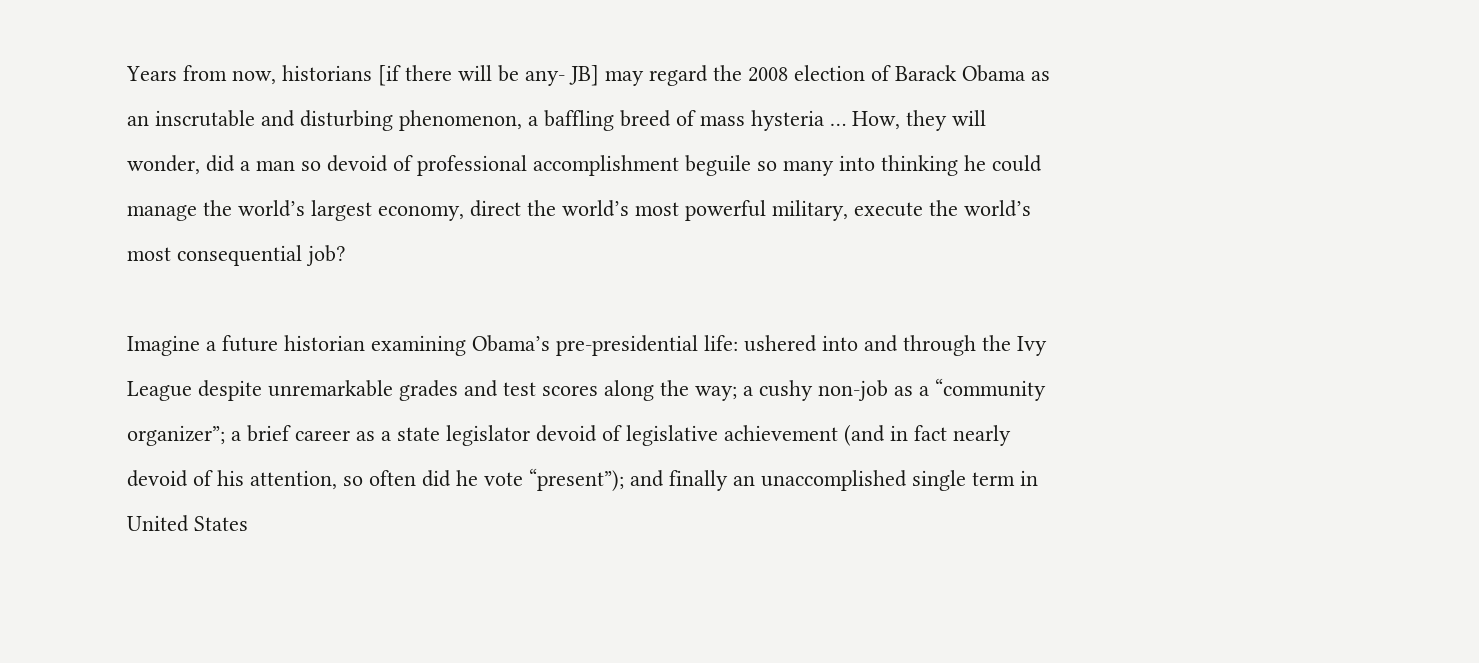Years from now, historians [if there will be any- JB] may regard the 2008 election of Barack Obama as an inscrutable and disturbing phenomenon, a baffling breed of mass hysteria … How, they will wonder, did a man so devoid of professional accomplishment beguile so many into thinking he could manage the world’s largest economy, direct the world’s most powerful military, execute the world’s most consequential job?

Imagine a future historian examining Obama’s pre-presidential life: ushered into and through the Ivy League despite unremarkable grades and test scores along the way; a cushy non-job as a “community organizer”; a brief career as a state legislator devoid of legislative achievement (and in fact nearly devoid of his attention, so often did he vote “present”); and finally an unaccomplished single term in United States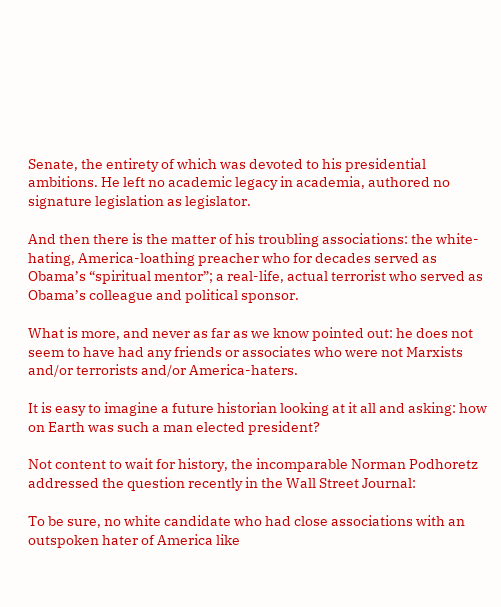Senate, the entirety of which was devoted to his presidential ambitions. He left no academic legacy in academia, authored no signature legislation as legislator.

And then there is the matter of his troubling associations: the white-hating, America-loathing preacher who for decades served as Obama’s “spiritual mentor”; a real-life, actual terrorist who served as Obama’s colleague and political sponsor.

What is more, and never as far as we know pointed out: he does not seem to have had any friends or associates who were not Marxists and/or terrorists and/or America-haters.

It is easy to imagine a future historian looking at it all and asking: how on Earth was such a man elected president?

Not content to wait for history, the incomparable Norman Podhoretz addressed the question recently in the Wall Street Journal:

To be sure, no white candidate who had close associations with an outspoken hater of America like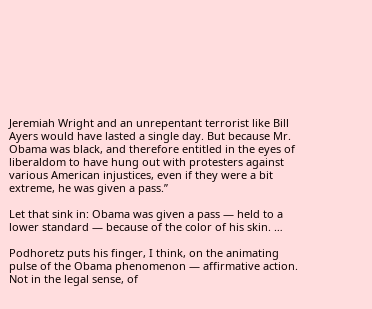Jeremiah Wright and an unrepentant terrorist like Bill Ayers would have lasted a single day. But because Mr. Obama was black, and therefore entitled in the eyes of liberaldom to have hung out with protesters against various American injustices, even if they were a bit extreme, he was given a pass.”

Let that sink in: Obama was given a pass — held to a lower standard — because of the color of his skin. …

Podhoretz puts his finger, I think, on the animating pulse of the Obama phenomenon — affirmative action. Not in the legal sense, of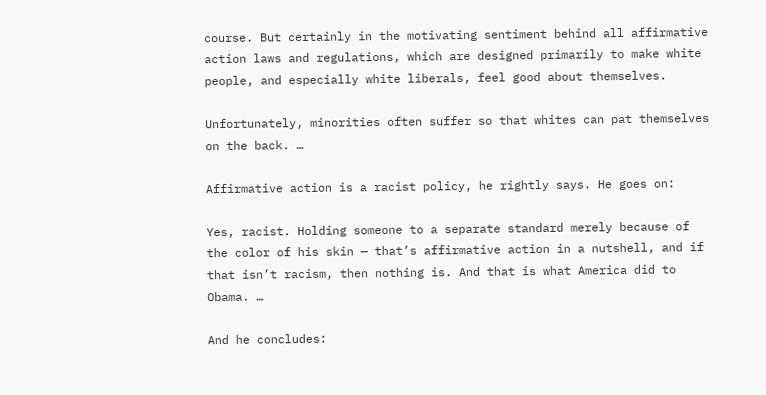course. But certainly in the motivating sentiment behind all affirmative action laws and regulations, which are designed primarily to make white people, and especially white liberals, feel good about themselves.

Unfortunately, minorities often suffer so that whites can pat themselves on the back. …

Affirmative action is a racist policy, he rightly says. He goes on:

Yes, racist. Holding someone to a separate standard merely because of the color of his skin — that’s affirmative action in a nutshell, and if that isn’t racism, then nothing is. And that is what America did to Obama. …

And he concludes: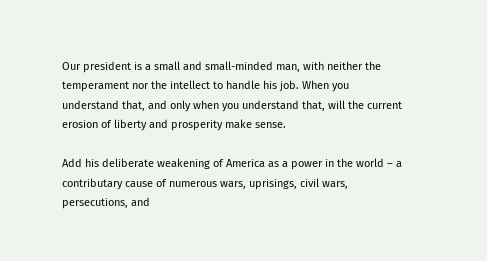Our president is a small and small-minded man, with neither the temperament nor the intellect to handle his job. When you understand that, and only when you understand that, will the current erosion of liberty and prosperity make sense.

Add his deliberate weakening of America as a power in the world – a contributary cause of numerous wars, uprisings, civil wars, persecutions, and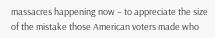massacres happening now – to appreciate the size of the mistake those American voters made who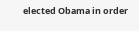elected Obama in order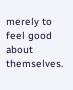merely to feel good about themselves.